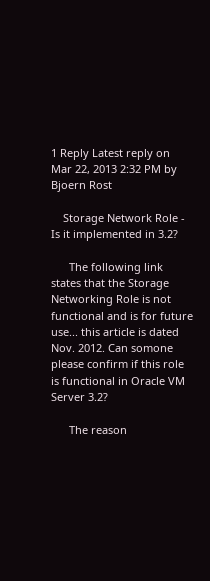1 Reply Latest reply on Mar 22, 2013 2:32 PM by Bjoern Rost

    Storage Network Role - Is it implemented in 3.2?

      The following link states that the Storage Networking Role is not functional and is for future use... this article is dated Nov. 2012. Can somone please confirm if this role is functional in Oracle VM Server 3.2?

      The reason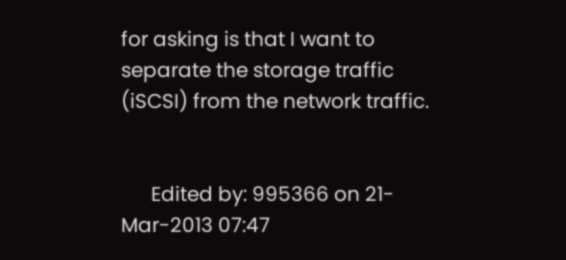for asking is that I want to separate the storage traffic (iSCSI) from the network traffic.


      Edited by: 995366 on 21-Mar-2013 07:47